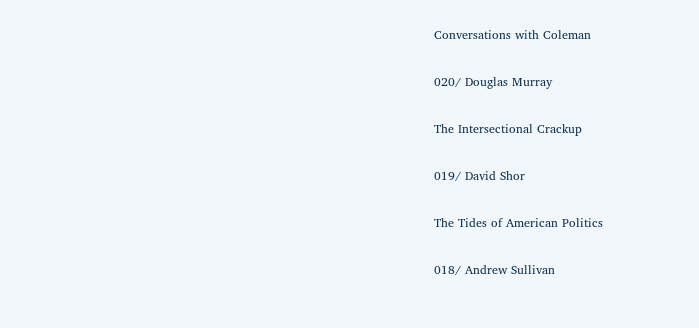Conversations with Coleman

020/ Douglas Murray

The Intersectional Crackup

019/ David Shor

The Tides of American Politics

018/ Andrew Sullivan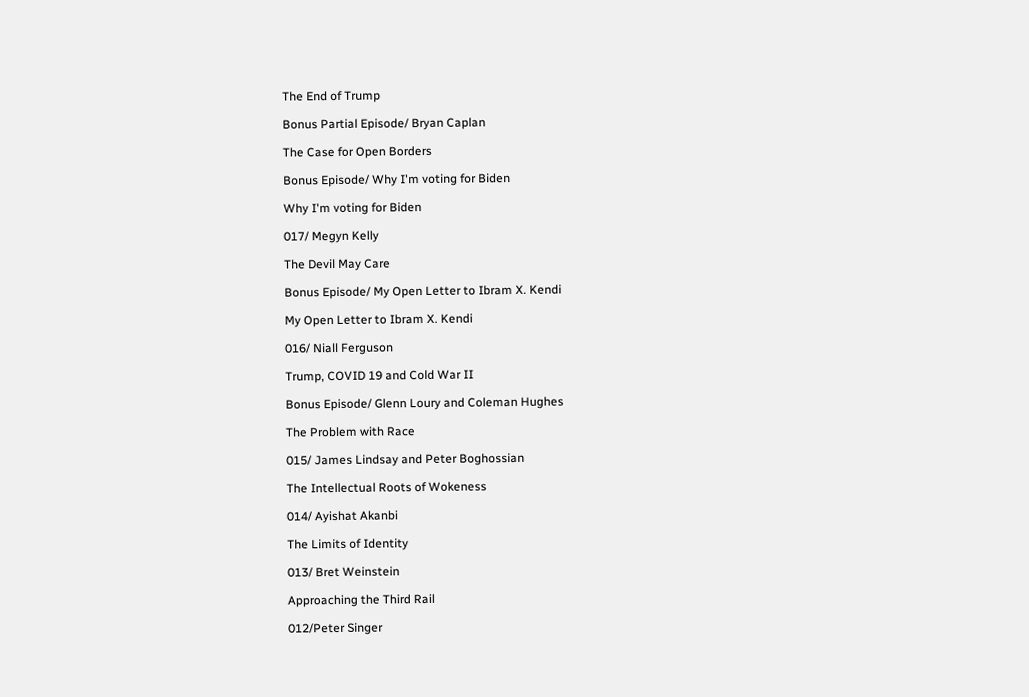The End of Trump

Bonus Partial Episode/ Bryan Caplan

The Case for Open Borders

Bonus Episode/ Why I'm voting for Biden

Why I'm voting for Biden

017/ Megyn Kelly

The Devil May Care

Bonus Episode/ My Open Letter to Ibram X. Kendi

My Open Letter to Ibram X. Kendi

016/ Niall Ferguson

Trump, COVID 19 and Cold War II

Bonus Episode/ Glenn Loury and Coleman Hughes

The Problem with Race

015/ James Lindsay and Peter Boghossian

The Intellectual Roots of Wokeness

014/ Ayishat Akanbi

The Limits of Identity

013/ Bret Weinstein

Approaching the Third Rail

012/Peter Singer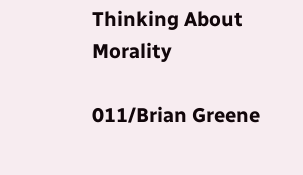Thinking About Morality

011/Brian Greene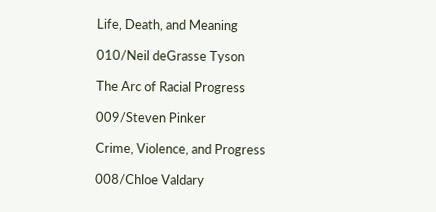Life, Death, and Meaning

010/Neil deGrasse Tyson

The Arc of Racial Progress

009/Steven Pinker

Crime, Violence, and Progress

008/Chloe Valdary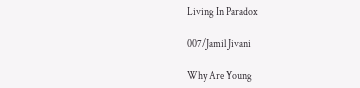Living In Paradox

007/Jamil Jivani

Why Are Young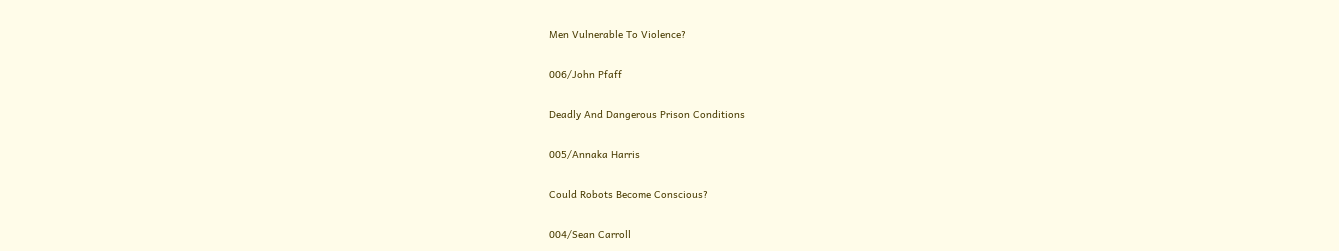Men Vulnerable To Violence?

006/John Pfaff

Deadly And Dangerous Prison Conditions

005/Annaka Harris

Could Robots Become Conscious?

004/Sean Carroll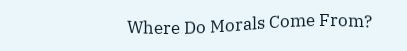Where Do Morals Come From?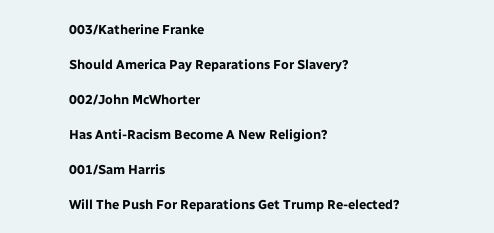003/Katherine Franke

Should America Pay Reparations For Slavery?

002/John McWhorter

Has Anti-Racism Become A New Religion?

001/Sam Harris

Will The Push For Reparations Get Trump Re-elected?